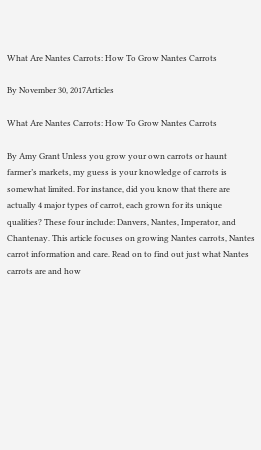What Are Nantes Carrots: How To Grow Nantes Carrots

By November 30, 2017Articles

What Are Nantes Carrots: How To Grow Nantes Carrots

By Amy Grant Unless you grow your own carrots or haunt farmer’s markets, my guess is your knowledge of carrots is somewhat limited. For instance, did you know that there are actually 4 major types of carrot, each grown for its unique qualities? These four include: Danvers, Nantes, Imperator, and Chantenay. This article focuses on growing Nantes carrots, Nantes carrot information and care. Read on to find out just what Nantes carrots are and how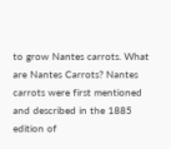to grow Nantes carrots. What are Nantes Carrots? Nantes carrots were first mentioned and described in the 1885 edition of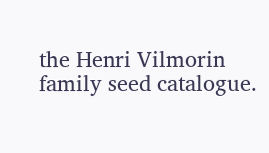the Henri Vilmorin family seed catalogue.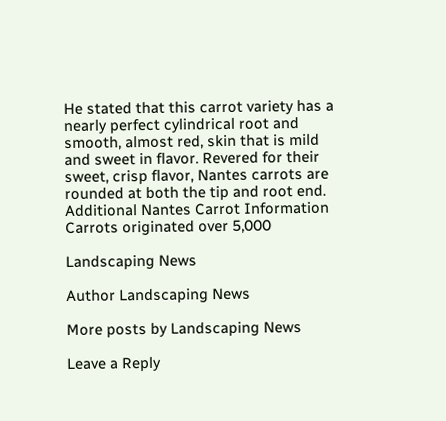He stated that this carrot variety has a nearly perfect cylindrical root and smooth, almost red, skin that is mild and sweet in flavor. Revered for their sweet, crisp flavor, Nantes carrots are rounded at both the tip and root end. Additional Nantes Carrot Information Carrots originated over 5,000

Landscaping News

Author Landscaping News

More posts by Landscaping News

Leave a Reply